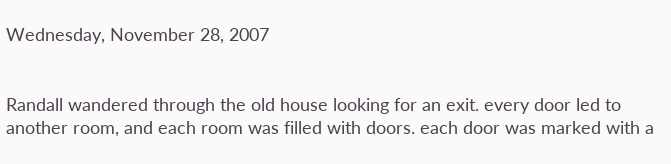Wednesday, November 28, 2007


Randall wandered through the old house looking for an exit. every door led to another room, and each room was filled with doors. each door was marked with a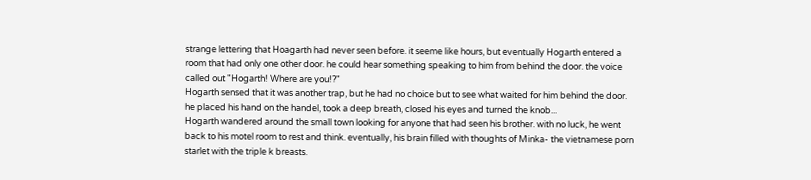strange lettering that Hoagarth had never seen before. it seeme like hours, but eventually Hogarth entered a room that had only one other door. he could hear something speaking to him from behind the door. the voice called out "Hogarth! Where are you!?"
Hogarth sensed that it was another trap, but he had no choice but to see what waited for him behind the door. he placed his hand on the handel, took a deep breath, closed his eyes and turned the knob...
Hogarth wandered around the small town looking for anyone that had seen his brother. with no luck, he went back to his motel room to rest and think. eventually, his brain filled with thoughts of Minka- the vietnamese porn starlet with the triple k breasts.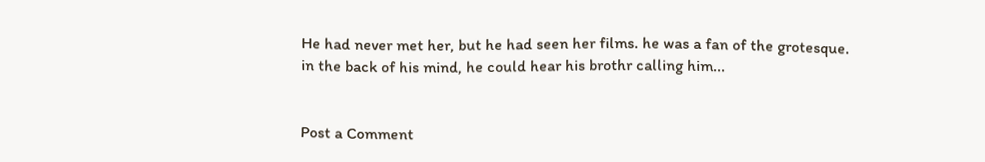He had never met her, but he had seen her films. he was a fan of the grotesque.
in the back of his mind, he could hear his brothr calling him...


Post a Comment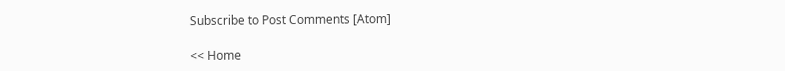Subscribe to Post Comments [Atom]

<< Home